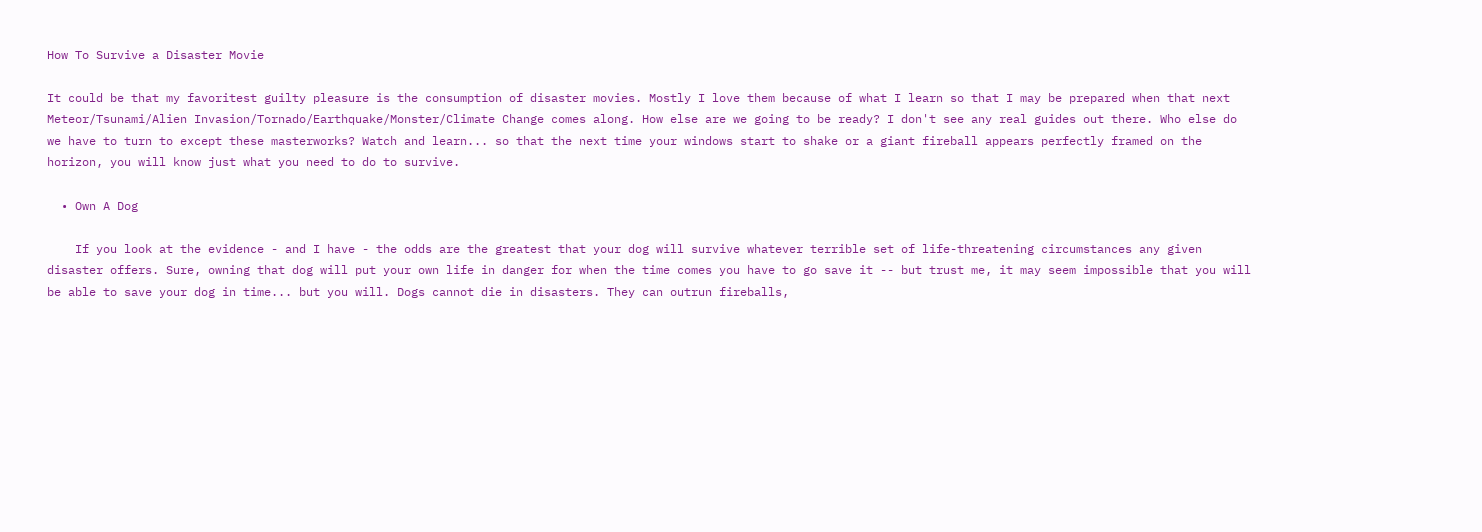How To Survive a Disaster Movie

It could be that my favoritest guilty pleasure is the consumption of disaster movies. Mostly I love them because of what I learn so that I may be prepared when that next Meteor/Tsunami/Alien Invasion/Tornado/Earthquake/Monster/Climate Change comes along. How else are we going to be ready? I don't see any real guides out there. Who else do we have to turn to except these masterworks? Watch and learn... so that the next time your windows start to shake or a giant fireball appears perfectly framed on the horizon, you will know just what you need to do to survive.

  • Own A Dog

    If you look at the evidence - and I have - the odds are the greatest that your dog will survive whatever terrible set of life-threatening circumstances any given disaster offers. Sure, owning that dog will put your own life in danger for when the time comes you have to go save it -- but trust me, it may seem impossible that you will be able to save your dog in time... but you will. Dogs cannot die in disasters. They can outrun fireballs,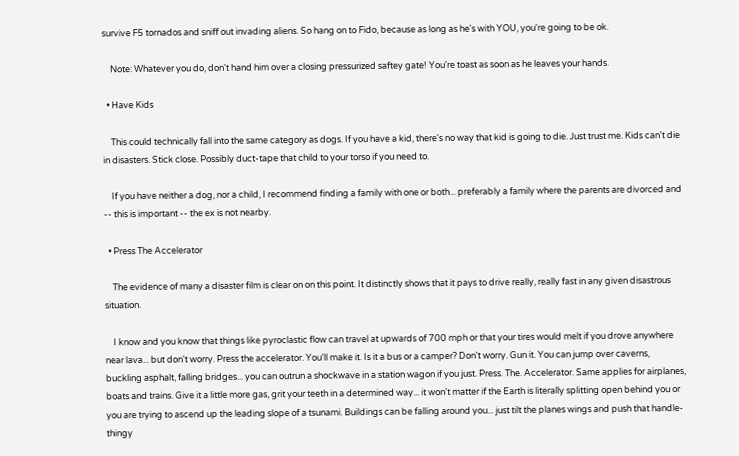survive F5 tornados and sniff out invading aliens. So hang on to Fido, because as long as he's with YOU, you're going to be ok.

    Note: Whatever you do, don't hand him over a closing pressurized saftey gate! You're toast as soon as he leaves your hands.

  • Have Kids

    This could technically fall into the same category as dogs. If you have a kid, there's no way that kid is going to die. Just trust me. Kids can't die in disasters. Stick close. Possibly duct-tape that child to your torso if you need to.

    If you have neither a dog, nor a child, I recommend finding a family with one or both... preferably a family where the parents are divorced and -- this is important -- the ex is not nearby.

  • Press The Accelerator

    The evidence of many a disaster film is clear on on this point. It distinctly shows that it pays to drive really, really fast in any given disastrous situation.

    I know and you know that things like pyroclastic flow can travel at upwards of 700 mph or that your tires would melt if you drove anywhere near lava... but don't worry. Press the accelerator. You'll make it. Is it a bus or a camper? Don't worry. Gun it. You can jump over caverns, buckling asphalt, falling bridges... you can outrun a shockwave in a station wagon if you just. Press. The. Accelerator. Same applies for airplanes, boats and trains. Give it a little more gas, grit your teeth in a determined way... it won't matter if the Earth is literally splitting open behind you or you are trying to ascend up the leading slope of a tsunami. Buildings can be falling around you... just tilt the planes wings and push that handle-thingy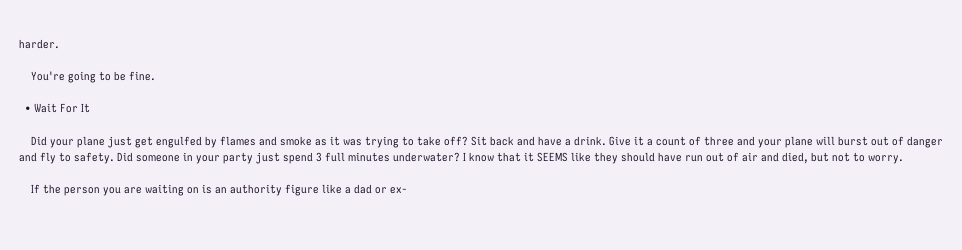harder.

    You're going to be fine.

  • Wait For It

    Did your plane just get engulfed by flames and smoke as it was trying to take off? Sit back and have a drink. Give it a count of three and your plane will burst out of danger and fly to safety. Did someone in your party just spend 3 full minutes underwater? I know that it SEEMS like they should have run out of air and died, but not to worry.

    If the person you are waiting on is an authority figure like a dad or ex-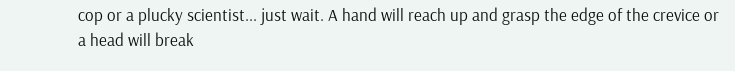cop or a plucky scientist... just wait. A hand will reach up and grasp the edge of the crevice or a head will break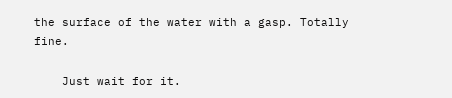the surface of the water with a gasp. Totally fine.

    Just wait for it.